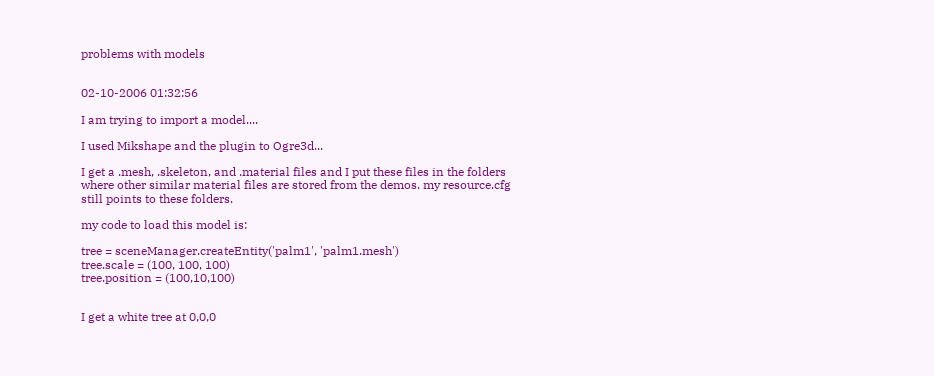problems with models


02-10-2006 01:32:56

I am trying to import a model....

I used Mikshape and the plugin to Ogre3d...

I get a .mesh, .skeleton, and .material files and I put these files in the folders where other similar material files are stored from the demos. my resource.cfg still points to these folders.

my code to load this model is:

tree = sceneManager.createEntity('palm1', 'palm1.mesh')
tree.scale = (100, 100, 100)
tree.position = (100,10,100)


I get a white tree at 0,0,0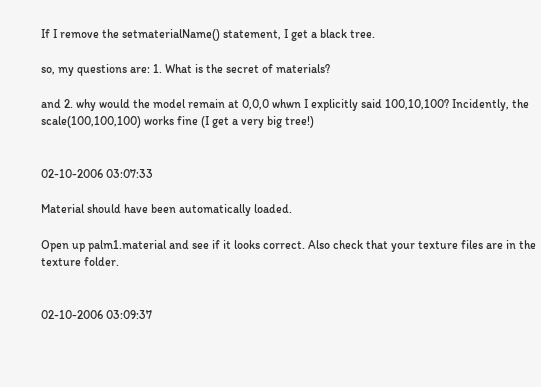If I remove the setmaterialName() statement, I get a black tree.

so, my questions are: 1. What is the secret of materials?

and 2. why would the model remain at 0,0,0 whwn I explicitly said 100,10,100? Incidently, the scale(100,100,100) works fine (I get a very big tree!)


02-10-2006 03:07:33

Material should have been automatically loaded.

Open up palm1.material and see if it looks correct. Also check that your texture files are in the texture folder.


02-10-2006 03:09:37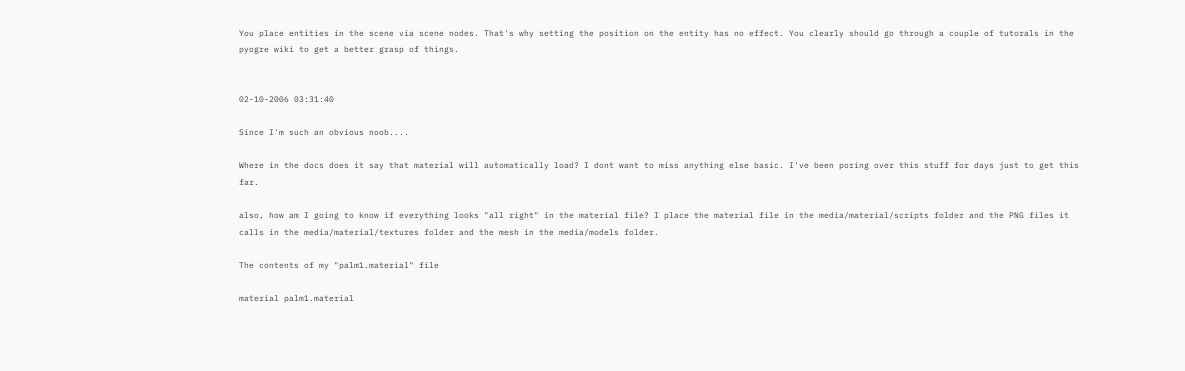You place entities in the scene via scene nodes. That's why setting the position on the entity has no effect. You clearly should go through a couple of tutorals in the pyogre wiki to get a better grasp of things.


02-10-2006 03:31:40

Since I'm such an obvious noob....

Where in the docs does it say that material will automatically load? I dont want to miss anything else basic. I've been poring over this stuff for days just to get this far.

also, how am I going to know if everything looks "all right" in the material file? I place the material file in the media/material/scripts folder and the PNG files it calls in the media/material/textures folder and the mesh in the media/models folder.

The contents of my "palm1.material" file

material palm1.material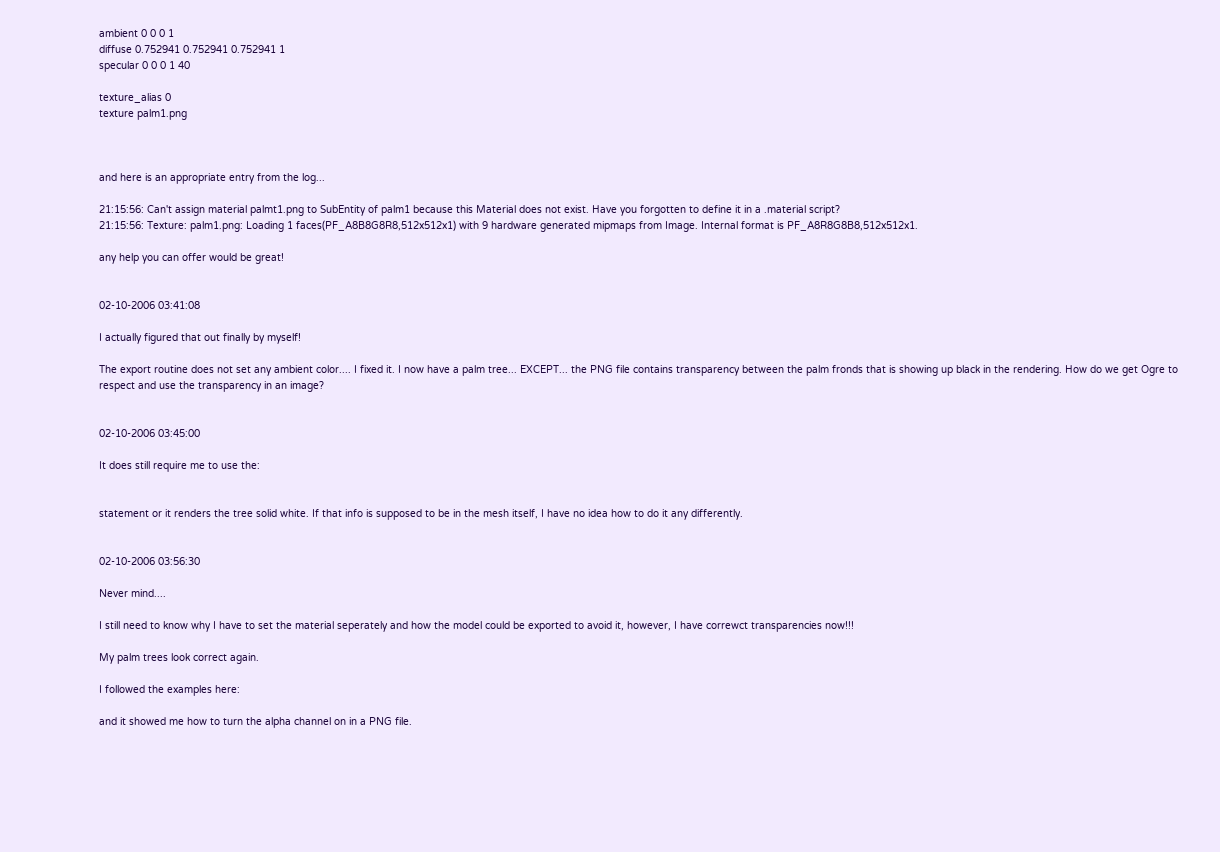ambient 0 0 0 1
diffuse 0.752941 0.752941 0.752941 1
specular 0 0 0 1 40

texture_alias 0
texture palm1.png



and here is an appropriate entry from the log...

21:15:56: Can't assign material palmt1.png to SubEntity of palm1 because this Material does not exist. Have you forgotten to define it in a .material script?
21:15:56: Texture: palm1.png: Loading 1 faces(PF_A8B8G8R8,512x512x1) with 9 hardware generated mipmaps from Image. Internal format is PF_A8R8G8B8,512x512x1.

any help you can offer would be great!


02-10-2006 03:41:08

I actually figured that out finally by myself!

The export routine does not set any ambient color.... I fixed it. I now have a palm tree... EXCEPT... the PNG file contains transparency between the palm fronds that is showing up black in the rendering. How do we get Ogre to respect and use the transparency in an image?


02-10-2006 03:45:00

It does still require me to use the:


statement or it renders the tree solid white. If that info is supposed to be in the mesh itself, I have no idea how to do it any differently.


02-10-2006 03:56:30

Never mind....

I still need to know why I have to set the material seperately and how the model could be exported to avoid it, however, I have correwct transparencies now!!!

My palm trees look correct again.

I followed the examples here:

and it showed me how to turn the alpha channel on in a PNG file.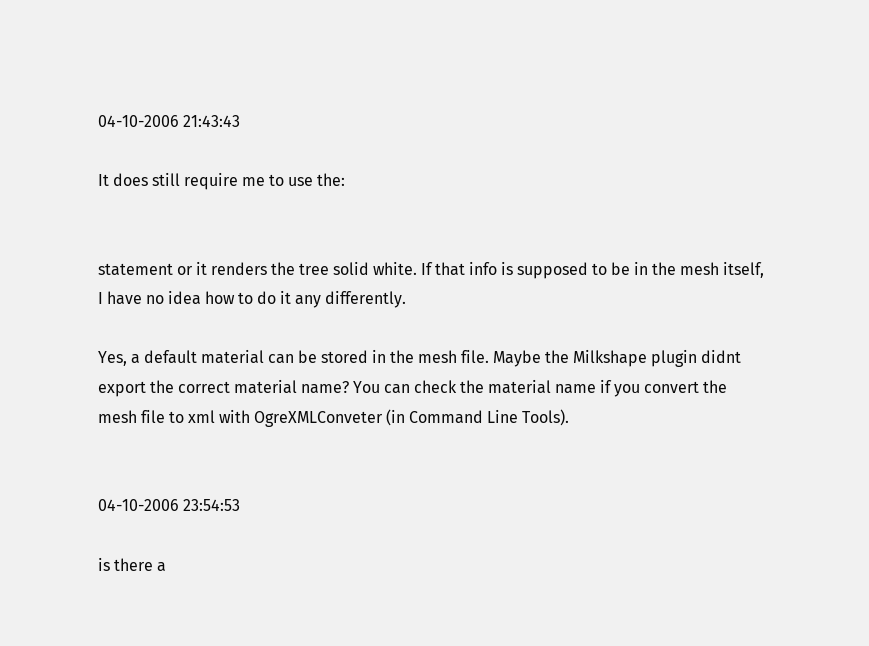04-10-2006 21:43:43

It does still require me to use the:


statement or it renders the tree solid white. If that info is supposed to be in the mesh itself, I have no idea how to do it any differently.

Yes, a default material can be stored in the mesh file. Maybe the Milkshape plugin didnt export the correct material name? You can check the material name if you convert the mesh file to xml with OgreXMLConveter (in Command Line Tools).


04-10-2006 23:54:53

is there a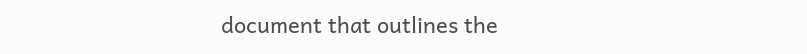document that outlines the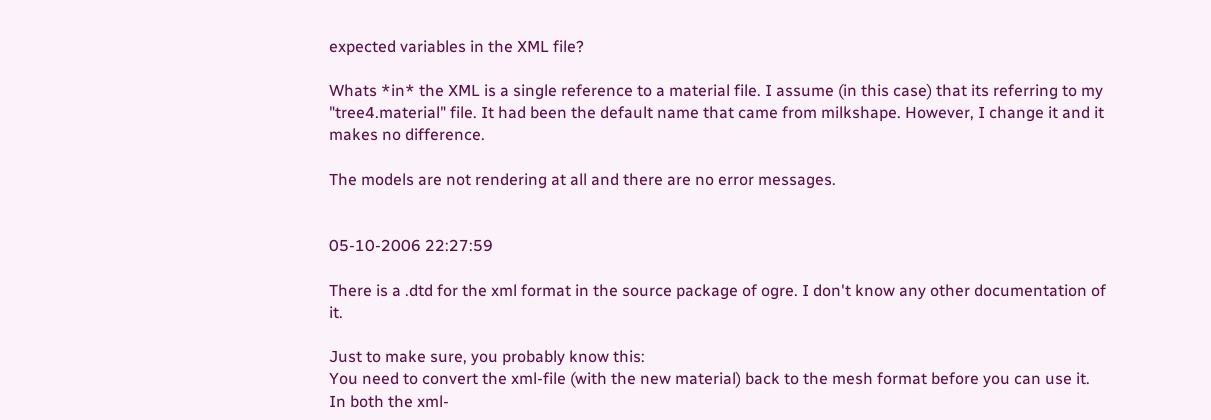expected variables in the XML file?

Whats *in* the XML is a single reference to a material file. I assume (in this case) that its referring to my "tree4.material" file. It had been the default name that came from milkshape. However, I change it and it makes no difference.

The models are not rendering at all and there are no error messages.


05-10-2006 22:27:59

There is a .dtd for the xml format in the source package of ogre. I don't know any other documentation of it.

Just to make sure, you probably know this:
You need to convert the xml-file (with the new material) back to the mesh format before you can use it.
In both the xml-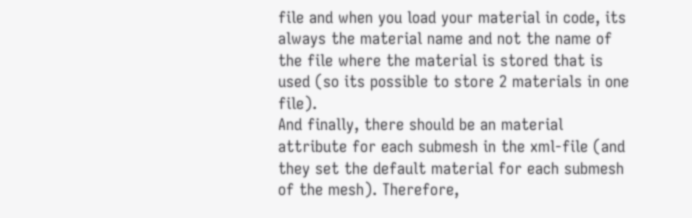file and when you load your material in code, its always the material name and not the name of the file where the material is stored that is used (so its possible to store 2 materials in one file).
And finally, there should be an material attribute for each submesh in the xml-file (and they set the default material for each submesh of the mesh). Therefore,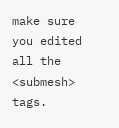make sure you edited all the <submesh> tags.